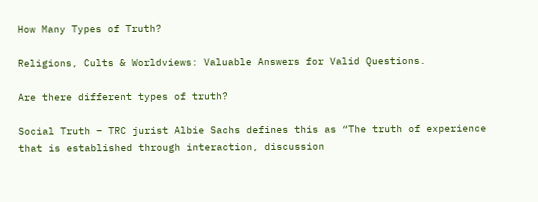How Many Types of Truth?

Religions, Cults & Worldviews: Valuable Answers for Valid Questions.

Are there different types of truth?

Social Truth – TRC jurist Albie Sachs defines this as “The truth of experience that is established through interaction, discussion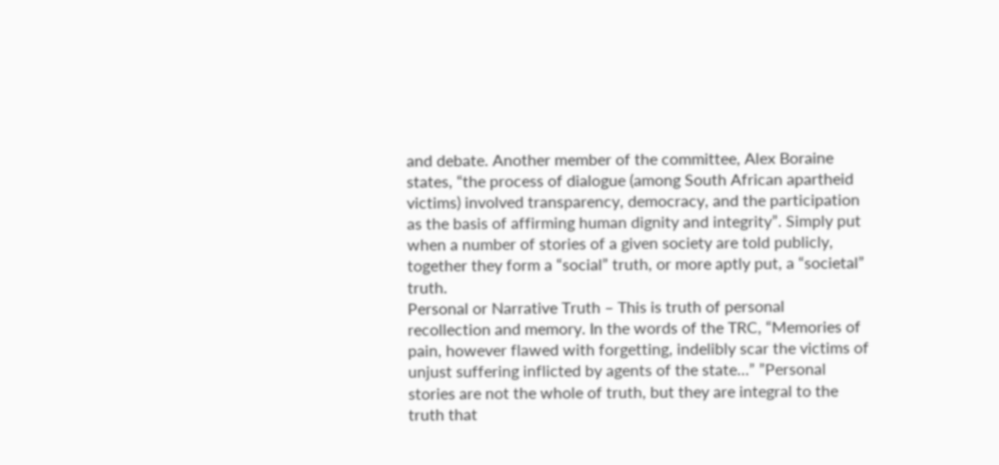and debate. Another member of the committee, Alex Boraine states, “the process of dialogue (among South African apartheid victims) involved transparency, democracy, and the participation as the basis of affirming human dignity and integrity”. Simply put when a number of stories of a given society are told publicly, together they form a “social” truth, or more aptly put, a “societal” truth.
Personal or Narrative Truth – This is truth of personal recollection and memory. In the words of the TRC, “Memories of pain, however flawed with forgetting, indelibly scar the victims of unjust suffering inflicted by agents of the state…” ”Personal stories are not the whole of truth, but they are integral to the truth that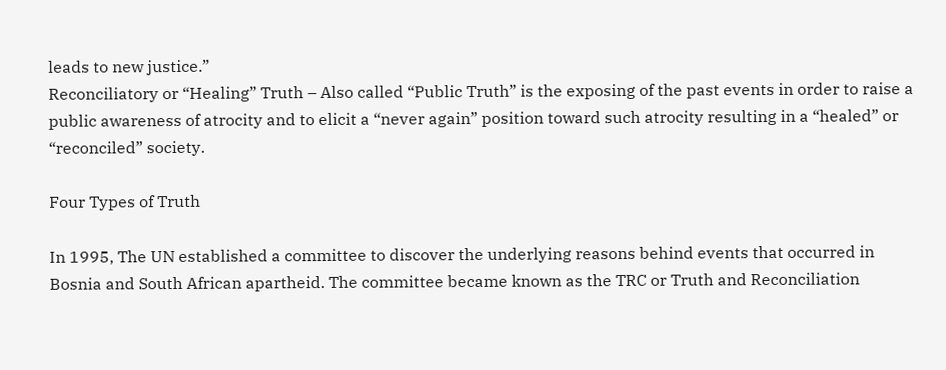leads to new justice.”
Reconciliatory or “Healing” Truth – Also called “Public Truth” is the exposing of the past events in order to raise a public awareness of atrocity and to elicit a “never again” position toward such atrocity resulting in a “healed” or “reconciled” society.

Four Types of Truth

In 1995, The UN established a committee to discover the underlying reasons behind events that occurred in Bosnia and South African apartheid. The committee became known as the TRC or Truth and Reconciliation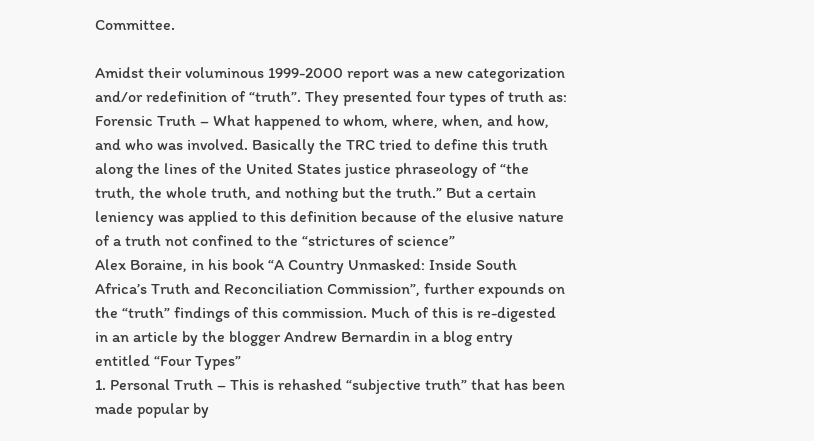Committee.

Amidst their voluminous 1999-2000 report was a new categorization and/or redefinition of “truth”. They presented four types of truth as:
Forensic Truth – What happened to whom, where, when, and how, and who was involved. Basically the TRC tried to define this truth along the lines of the United States justice phraseology of “the truth, the whole truth, and nothing but the truth.” But a certain leniency was applied to this definition because of the elusive nature of a truth not confined to the “strictures of science”
Alex Boraine, in his book “A Country Unmasked: Inside South Africa’s Truth and Reconciliation Commission”, further expounds on the “truth” findings of this commission. Much of this is re-digested in an article by the blogger Andrew Bernardin in a blog entry entitled “Four Types”
1. Personal Truth – This is rehashed “subjective truth” that has been made popular by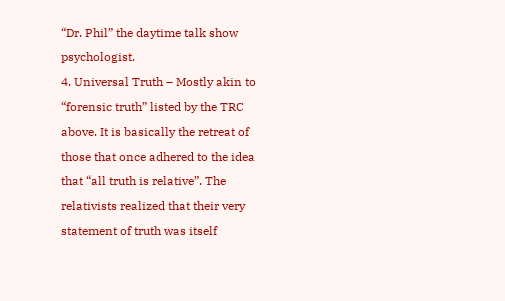“Dr. Phil” the daytime talk show psychologist.
4. Universal Truth – Mostly akin to “forensic truth” listed by the TRC above. It is basically the retreat of those that once adhered to the idea that “all truth is relative”. The relativists realized that their very statement of truth was itself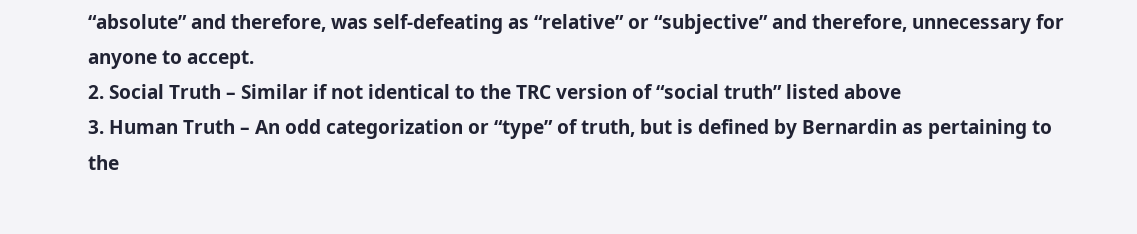“absolute” and therefore, was self-defeating as “relative” or “subjective” and therefore, unnecessary for anyone to accept.
2. Social Truth – Similar if not identical to the TRC version of “social truth” listed above
3. Human Truth – An odd categorization or “type” of truth, but is defined by Bernardin as pertaining to the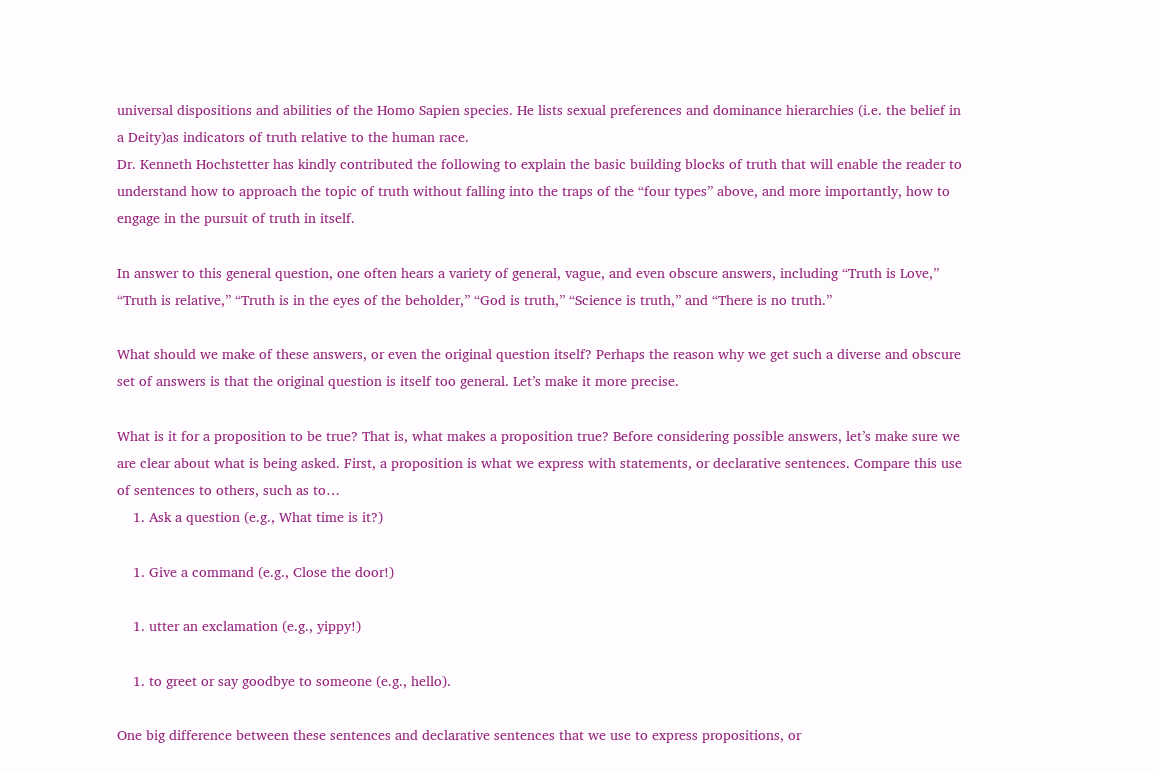universal dispositions and abilities of the Homo Sapien species. He lists sexual preferences and dominance hierarchies (i.e. the belief in a Deity)as indicators of truth relative to the human race.
Dr. Kenneth Hochstetter has kindly contributed the following to explain the basic building blocks of truth that will enable the reader to understand how to approach the topic of truth without falling into the traps of the “four types” above, and more importantly, how to engage in the pursuit of truth in itself.

In answer to this general question, one often hears a variety of general, vague, and even obscure answers, including “Truth is Love,” “Truth is relative,” “Truth is in the eyes of the beholder,” “God is truth,” “Science is truth,” and “There is no truth.”

What should we make of these answers, or even the original question itself? Perhaps the reason why we get such a diverse and obscure set of answers is that the original question is itself too general. Let’s make it more precise.

What is it for a proposition to be true? That is, what makes a proposition true? Before considering possible answers, let’s make sure we are clear about what is being asked. First, a proposition is what we express with statements, or declarative sentences. Compare this use of sentences to others, such as to…
    1. Ask a question (e.g., What time is it?)

    1. Give a command (e.g., Close the door!)

    1. utter an exclamation (e.g., yippy!)

    1. to greet or say goodbye to someone (e.g., hello).

One big difference between these sentences and declarative sentences that we use to express propositions, or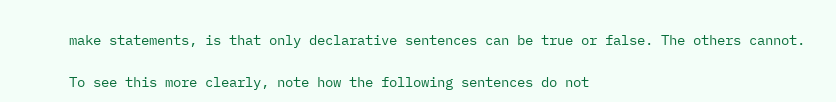make statements, is that only declarative sentences can be true or false. The others cannot.

To see this more clearly, note how the following sentences do not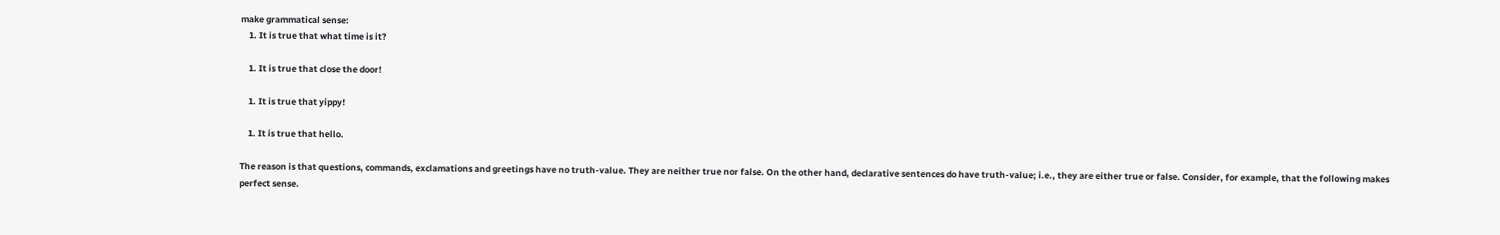make grammatical sense:
    1. It is true that what time is it?

    1. It is true that close the door!

    1. It is true that yippy!

    1. It is true that hello.

The reason is that questions, commands, exclamations and greetings have no truth-value. They are neither true nor false. On the other hand, declarative sentences do have truth-value; i.e., they are either true or false. Consider, for example, that the following makes perfect sense.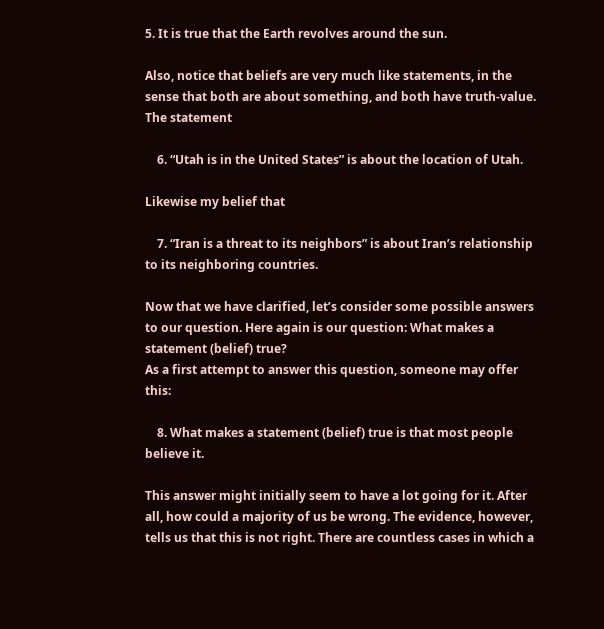5. It is true that the Earth revolves around the sun.

Also, notice that beliefs are very much like statements, in the sense that both are about something, and both have truth-value. The statement

    6. “Utah is in the United States” is about the location of Utah.

Likewise my belief that

    7. “Iran is a threat to its neighbors” is about Iran’s relationship to its neighboring countries.

Now that we have clarified, let’s consider some possible answers to our question. Here again is our question: What makes a statement (belief) true?
As a first attempt to answer this question, someone may offer this:

    8. What makes a statement (belief) true is that most people believe it.

This answer might initially seem to have a lot going for it. After all, how could a majority of us be wrong. The evidence, however, tells us that this is not right. There are countless cases in which a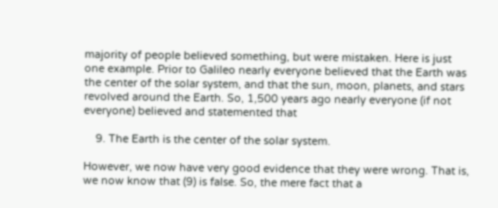majority of people believed something, but were mistaken. Here is just one example. Prior to Galileo nearly everyone believed that the Earth was the center of the solar system, and that the sun, moon, planets, and stars revolved around the Earth. So, 1,500 years ago nearly everyone (if not everyone) believed and statemented that

    9. The Earth is the center of the solar system.

However, we now have very good evidence that they were wrong. That is, we now know that (9) is false. So, the mere fact that a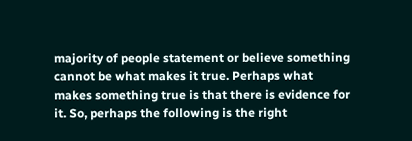majority of people statement or believe something cannot be what makes it true. Perhaps what makes something true is that there is evidence for it. So, perhaps the following is the right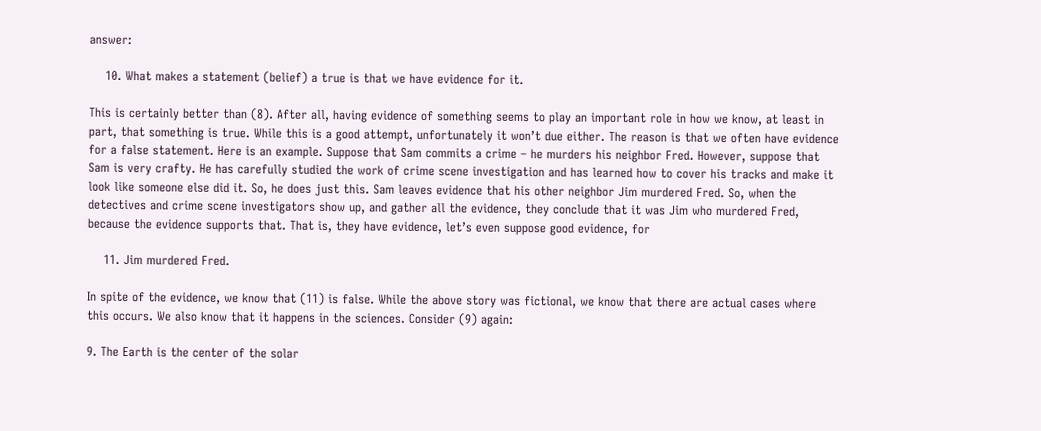answer:

    10. What makes a statement (belief) a true is that we have evidence for it.

This is certainly better than (8). After all, having evidence of something seems to play an important role in how we know, at least in part, that something is true. While this is a good attempt, unfortunately it won’t due either. The reason is that we often have evidence for a false statement. Here is an example. Suppose that Sam commits a crime – he murders his neighbor Fred. However, suppose that Sam is very crafty. He has carefully studied the work of crime scene investigation and has learned how to cover his tracks and make it look like someone else did it. So, he does just this. Sam leaves evidence that his other neighbor Jim murdered Fred. So, when the detectives and crime scene investigators show up, and gather all the evidence, they conclude that it was Jim who murdered Fred, because the evidence supports that. That is, they have evidence, let’s even suppose good evidence, for

    11. Jim murdered Fred.

In spite of the evidence, we know that (11) is false. While the above story was fictional, we know that there are actual cases where this occurs. We also know that it happens in the sciences. Consider (9) again:

9. The Earth is the center of the solar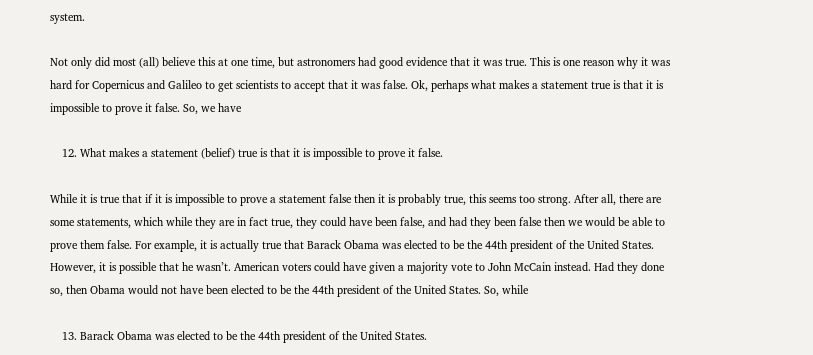system.

Not only did most (all) believe this at one time, but astronomers had good evidence that it was true. This is one reason why it was hard for Copernicus and Galileo to get scientists to accept that it was false. Ok, perhaps what makes a statement true is that it is impossible to prove it false. So, we have

    12. What makes a statement (belief) true is that it is impossible to prove it false.

While it is true that if it is impossible to prove a statement false then it is probably true, this seems too strong. After all, there are some statements, which while they are in fact true, they could have been false, and had they been false then we would be able to prove them false. For example, it is actually true that Barack Obama was elected to be the 44th president of the United States. However, it is possible that he wasn’t. American voters could have given a majority vote to John McCain instead. Had they done so, then Obama would not have been elected to be the 44th president of the United States. So, while

    13. Barack Obama was elected to be the 44th president of the United States.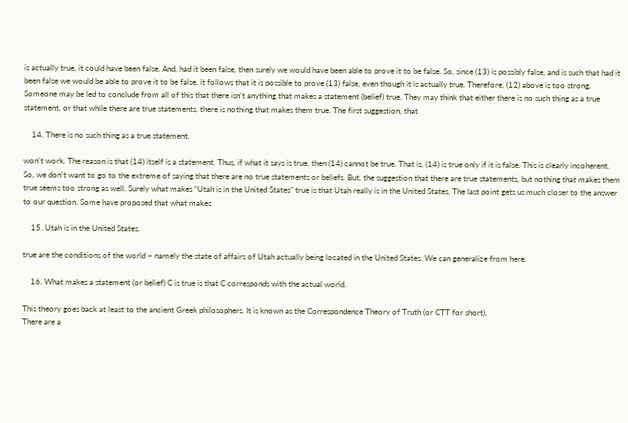is actually true, it could have been false. And, had it been false, then surely we would have been able to prove it to be false. So, since (13) is possibly false, and is such that had it been false we would be able to prove it to be false, it follows that it is possible to prove (13) false, even though it is actually true. Therefore, (12) above is too strong. Someone may be led to conclude from all of this that there isn’t anything that makes a statement (belief) true. They may think that either there is no such thing as a true statement, or that while there are true statements, there is nothing that makes them true. The first suggestion, that

    14. There is no such thing as a true statement,

won’t work. The reason is that (14) itself is a statement. Thus, if what it says is true, then (14) cannot be true. That is, (14) is true only if it is false. This is clearly incoherent. So, we don’t want to go to the extreme of saying that there are no true statements or beliefs. But, the suggestion that there are true statements, but nothing that makes them true seems too strong as well. Surely what makes “Utah is in the United States” true is that Utah really is in the United States. The last point gets us much closer to the answer to our question. Some have proposed that what makes

    15. Utah is in the United States.

true are the conditions of the world – namely the state of affairs of Utah actually being located in the United States. We can generalize from here.

    16. What makes a statement (or belief) C is true is that C corresponds with the actual world.

This theory goes back at least to the ancient Greek philosophers. It is known as the Correspondence Theory of Truth (or CTT for short).
There are a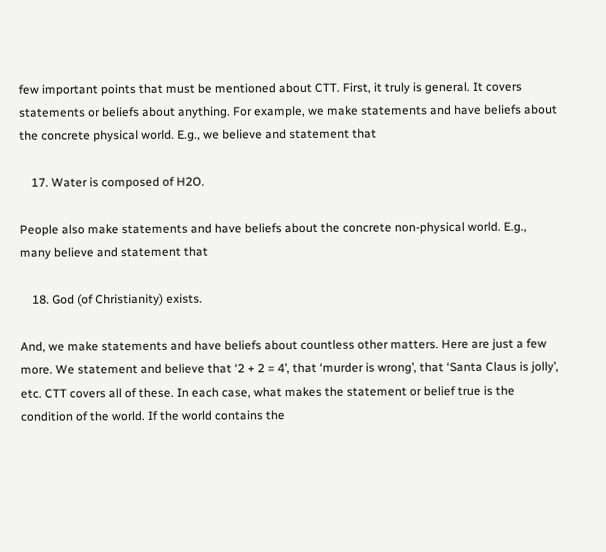few important points that must be mentioned about CTT. First, it truly is general. It covers statements or beliefs about anything. For example, we make statements and have beliefs about the concrete physical world. E.g., we believe and statement that

    17. Water is composed of H2O.

People also make statements and have beliefs about the concrete non-physical world. E.g., many believe and statement that

    18. God (of Christianity) exists.

And, we make statements and have beliefs about countless other matters. Here are just a few more. We statement and believe that ‘2 + 2 = 4’, that ‘murder is wrong’, that ‘Santa Claus is jolly’, etc. CTT covers all of these. In each case, what makes the statement or belief true is the condition of the world. If the world contains the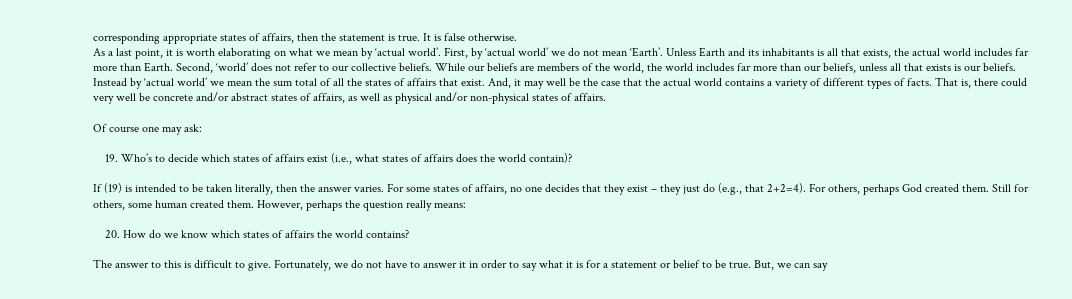corresponding appropriate states of affairs, then the statement is true. It is false otherwise.
As a last point, it is worth elaborating on what we mean by ‘actual world’. First, by ‘actual world’ we do not mean ‘Earth’. Unless Earth and its inhabitants is all that exists, the actual world includes far more than Earth. Second, ‘world’ does not refer to our collective beliefs. While our beliefs are members of the world, the world includes far more than our beliefs, unless all that exists is our beliefs. Instead by ‘actual world’ we mean the sum total of all the states of affairs that exist. And, it may well be the case that the actual world contains a variety of different types of facts. That is, there could very well be concrete and/or abstract states of affairs, as well as physical and/or non-physical states of affairs.

Of course one may ask:

    19. Who’s to decide which states of affairs exist (i.e., what states of affairs does the world contain)?

If (19) is intended to be taken literally, then the answer varies. For some states of affairs, no one decides that they exist – they just do (e.g., that 2+2=4). For others, perhaps God created them. Still for others, some human created them. However, perhaps the question really means:

    20. How do we know which states of affairs the world contains?

The answer to this is difficult to give. Fortunately, we do not have to answer it in order to say what it is for a statement or belief to be true. But, we can say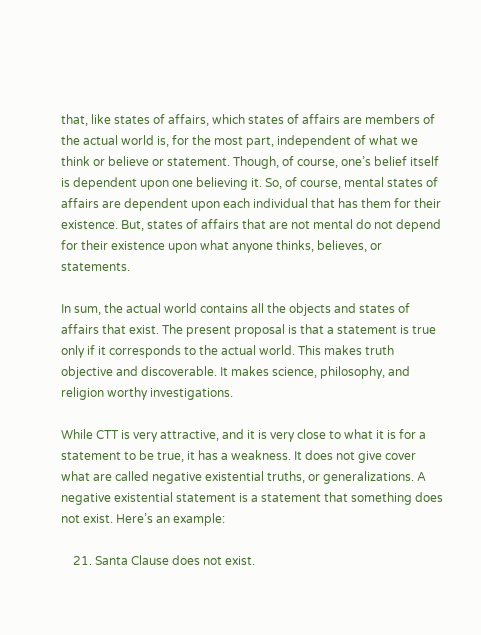that, like states of affairs, which states of affairs are members of the actual world is, for the most part, independent of what we think or believe or statement. Though, of course, one’s belief itself is dependent upon one believing it. So, of course, mental states of affairs are dependent upon each individual that has them for their existence. But, states of affairs that are not mental do not depend for their existence upon what anyone thinks, believes, or statements.

In sum, the actual world contains all the objects and states of affairs that exist. The present proposal is that a statement is true only if it corresponds to the actual world. This makes truth objective and discoverable. It makes science, philosophy, and religion worthy investigations.

While CTT is very attractive, and it is very close to what it is for a statement to be true, it has a weakness. It does not give cover what are called negative existential truths, or generalizations. A negative existential statement is a statement that something does not exist. Here’s an example:

    21. Santa Clause does not exist.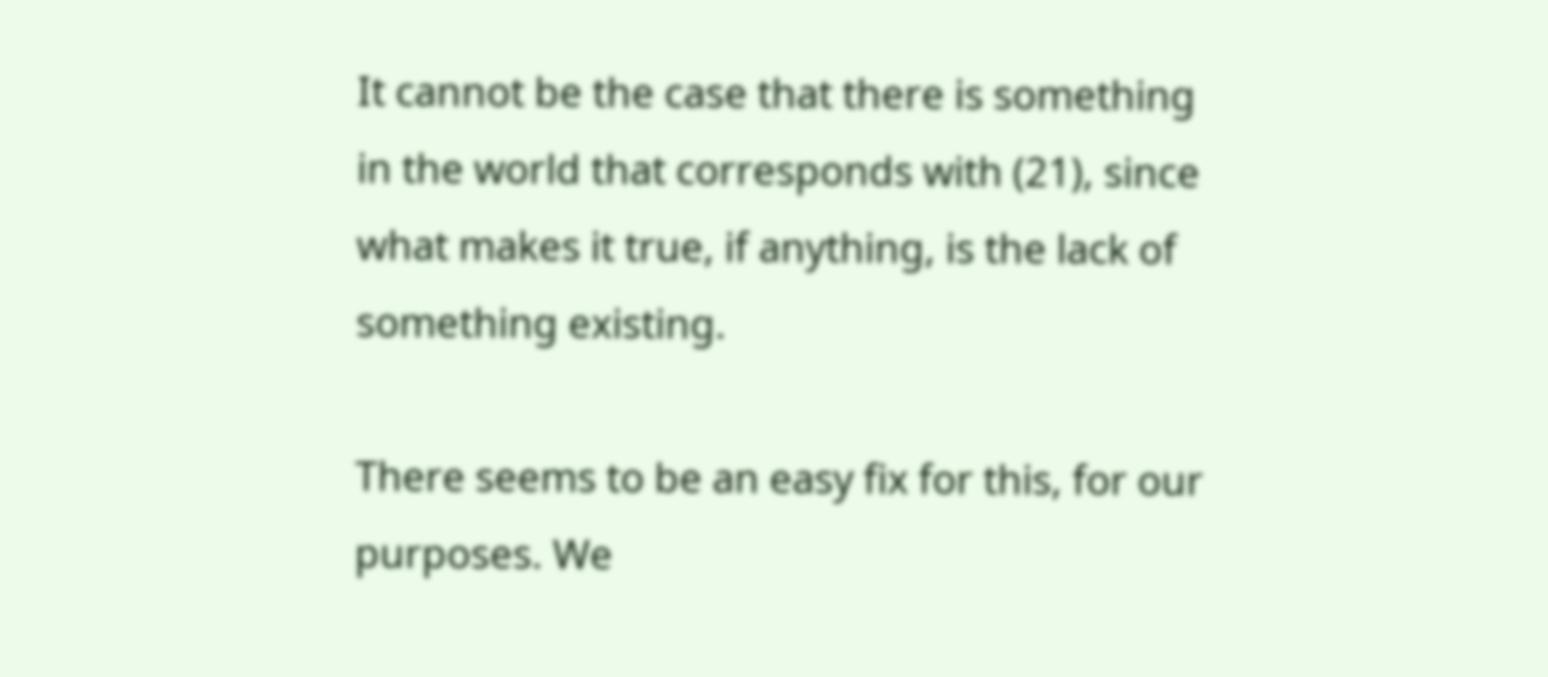It cannot be the case that there is something in the world that corresponds with (21), since what makes it true, if anything, is the lack of something existing.

There seems to be an easy fix for this, for our purposes. We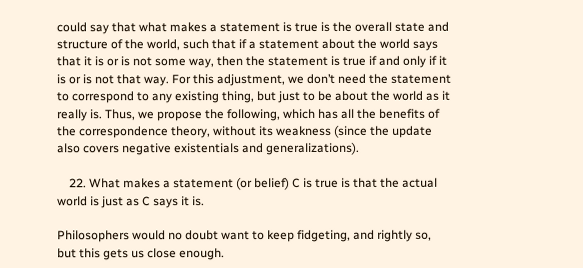could say that what makes a statement is true is the overall state and structure of the world, such that if a statement about the world says that it is or is not some way, then the statement is true if and only if it is or is not that way. For this adjustment, we don’t need the statement to correspond to any existing thing, but just to be about the world as it really is. Thus, we propose the following, which has all the benefits of the correspondence theory, without its weakness (since the update also covers negative existentials and generalizations).

    22. What makes a statement (or belief) C is true is that the actual world is just as C says it is.

Philosophers would no doubt want to keep fidgeting, and rightly so, but this gets us close enough.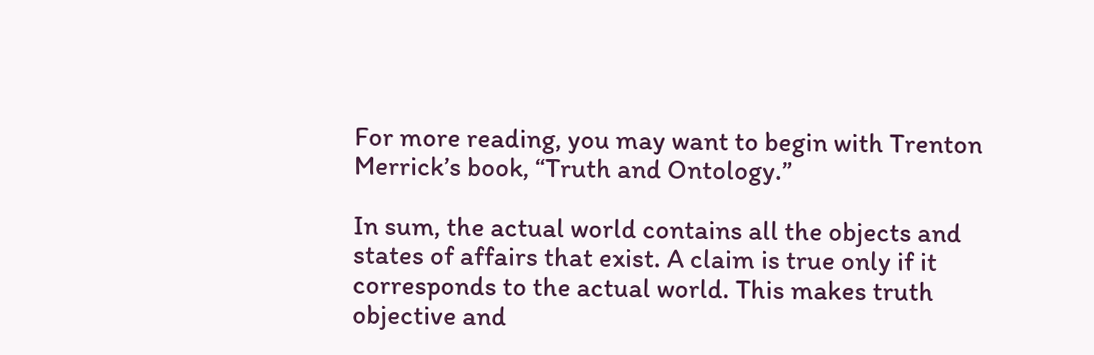For more reading, you may want to begin with Trenton Merrick’s book, “Truth and Ontology.”

In sum, the actual world contains all the objects and states of affairs that exist. A claim is true only if it corresponds to the actual world. This makes truth objective and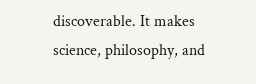discoverable. It makes science, philosophy, and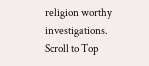religion worthy investigations.
Scroll to Top